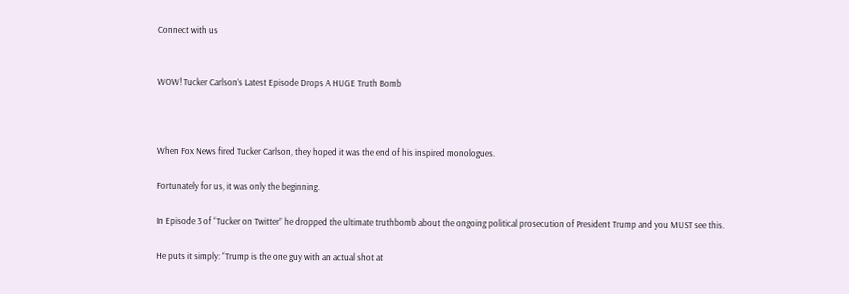Connect with us


WOW! Tucker Carlson’s Latest Episode Drops A HUGE Truth Bomb



When Fox News fired Tucker Carlson, they hoped it was the end of his inspired monologues.

Fortunately for us, it was only the beginning.

In Episode 3 of “Tucker on Twitter” he dropped the ultimate truthbomb about the ongoing political prosecution of President Trump and you MUST see this.

He puts it simply: “Trump is the one guy with an actual shot at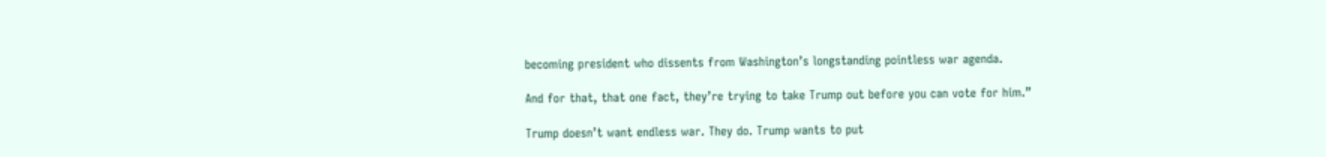becoming president who dissents from Washington’s longstanding pointless war agenda.

And for that, that one fact, they’re trying to take Trump out before you can vote for him.”

Trump doesn’t want endless war. They do. Trump wants to put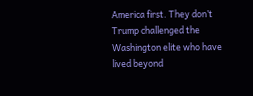America first. They don’t Trump challenged the Washington elite who have lived beyond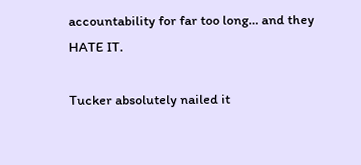accountability for far too long… and they HATE IT.

Tucker absolutely nailed it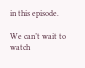in this episode.

We can’t wait to watch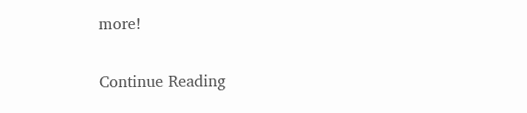more!

Continue Reading